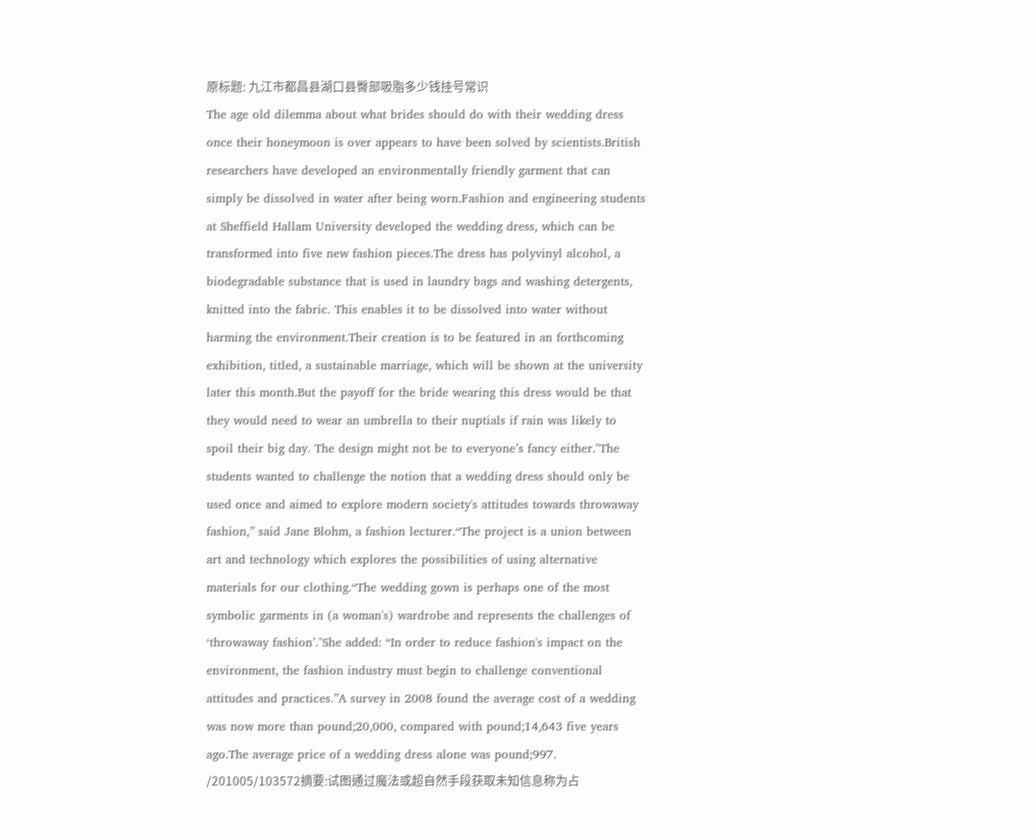原标题: 九江市都昌县湖口县臀部吸脂多少钱挂号常识
The age old dilemma about what brides should do with their wedding dress once their honeymoon is over appears to have been solved by scientists.British researchers have developed an environmentally friendly garment that can simply be dissolved in water after being worn.Fashion and engineering students at Sheffield Hallam University developed the wedding dress, which can be transformed into five new fashion pieces.The dress has polyvinyl alcohol, a biodegradable substance that is used in laundry bags and washing detergents, knitted into the fabric. This enables it to be dissolved into water without harming the environment.Their creation is to be featured in an forthcoming exhibition, titled, a sustainable marriage, which will be shown at the university later this month.But the payoff for the bride wearing this dress would be that they would need to wear an umbrella to their nuptials if rain was likely to spoil their big day. The design might not be to everyone’s fancy either."The students wanted to challenge the notion that a wedding dress should only be used once and aimed to explore modern society's attitudes towards throwaway fashion,” said Jane Blohm, a fashion lecturer.“The project is a union between art and technology which explores the possibilities of using alternative materials for our clothing.“The wedding gown is perhaps one of the most symbolic garments in (a woman's) wardrobe and represents the challenges of ‘throwaway fashion’."She added: “In order to reduce fashion's impact on the environment, the fashion industry must begin to challenge conventional attitudes and practices.”A survey in 2008 found the average cost of a wedding was now more than pound;20,000, compared with pound;14,643 five years ago.The average price of a wedding dress alone was pound;997. /201005/103572摘要:试图通过魔法或超自然手段获取未知信息称为占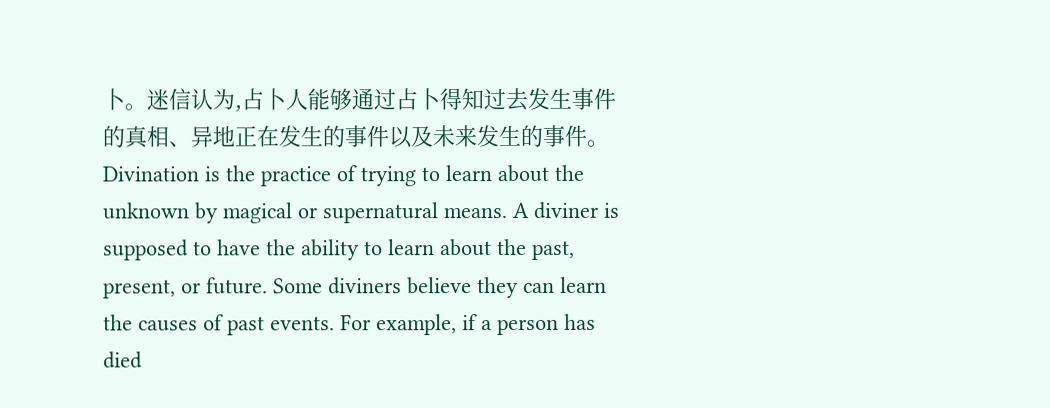卜。迷信认为,占卜人能够通过占卜得知过去发生事件的真相、异地正在发生的事件以及未来发生的事件。Divination is the practice of trying to learn about the unknown by magical or supernatural means. A diviner is supposed to have the ability to learn about the past, present, or future. Some diviners believe they can learn the causes of past events. For example, if a person has died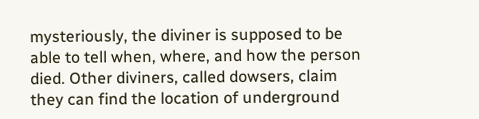mysteriously, the diviner is supposed to be able to tell when, where, and how the person died. Other diviners, called dowsers, claim they can find the location of underground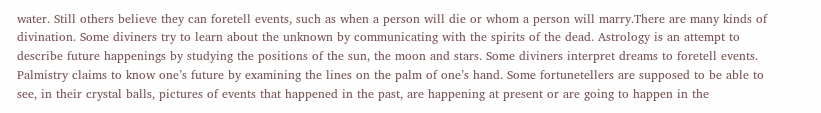water. Still others believe they can foretell events, such as when a person will die or whom a person will marry.There are many kinds of divination. Some diviners try to learn about the unknown by communicating with the spirits of the dead. Astrology is an attempt to describe future happenings by studying the positions of the sun, the moon and stars. Some diviners interpret dreams to foretell events. Palmistry claims to know one’s future by examining the lines on the palm of one’s hand. Some fortunetellers are supposed to be able to see, in their crystal balls, pictures of events that happened in the past, are happening at present or are going to happen in the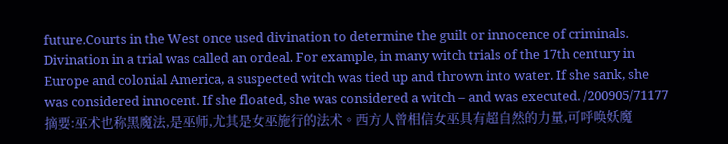future.Courts in the West once used divination to determine the guilt or innocence of criminals. Divination in a trial was called an ordeal. For example, in many witch trials of the 17th century in Europe and colonial America, a suspected witch was tied up and thrown into water. If she sank, she was considered innocent. If she floated, she was considered a witch – and was executed. /200905/71177摘要:巫术也称黑魔法,是巫师,尤其是女巫施行的法术。西方人曾相信女巫具有超自然的力量,可呼唤妖魔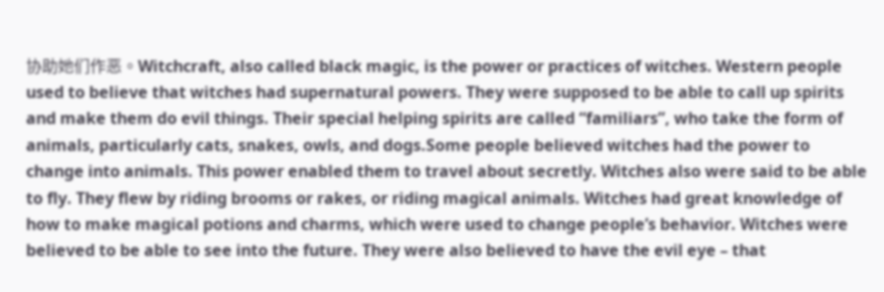协助她们作恶。Witchcraft, also called black magic, is the power or practices of witches. Western people used to believe that witches had supernatural powers. They were supposed to be able to call up spirits and make them do evil things. Their special helping spirits are called “familiars”, who take the form of animals, particularly cats, snakes, owls, and dogs.Some people believed witches had the power to change into animals. This power enabled them to travel about secretly. Witches also were said to be able to fly. They flew by riding brooms or rakes, or riding magical animals. Witches had great knowledge of how to make magical potions and charms, which were used to change people’s behavior. Witches were believed to be able to see into the future. They were also believed to have the evil eye – that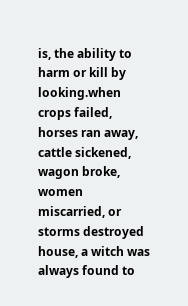is, the ability to harm or kill by looking.when crops failed, horses ran away, cattle sickened, wagon broke, women miscarried, or storms destroyed house, a witch was always found to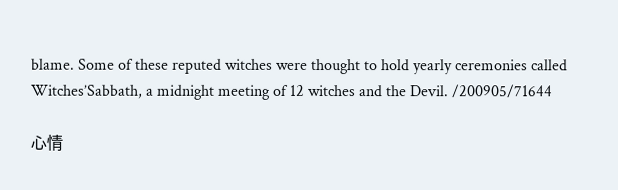blame. Some of these reputed witches were thought to hold yearly ceremonies called Witches’Sabbath, a midnight meeting of 12 witches and the Devil. /200905/71644

心情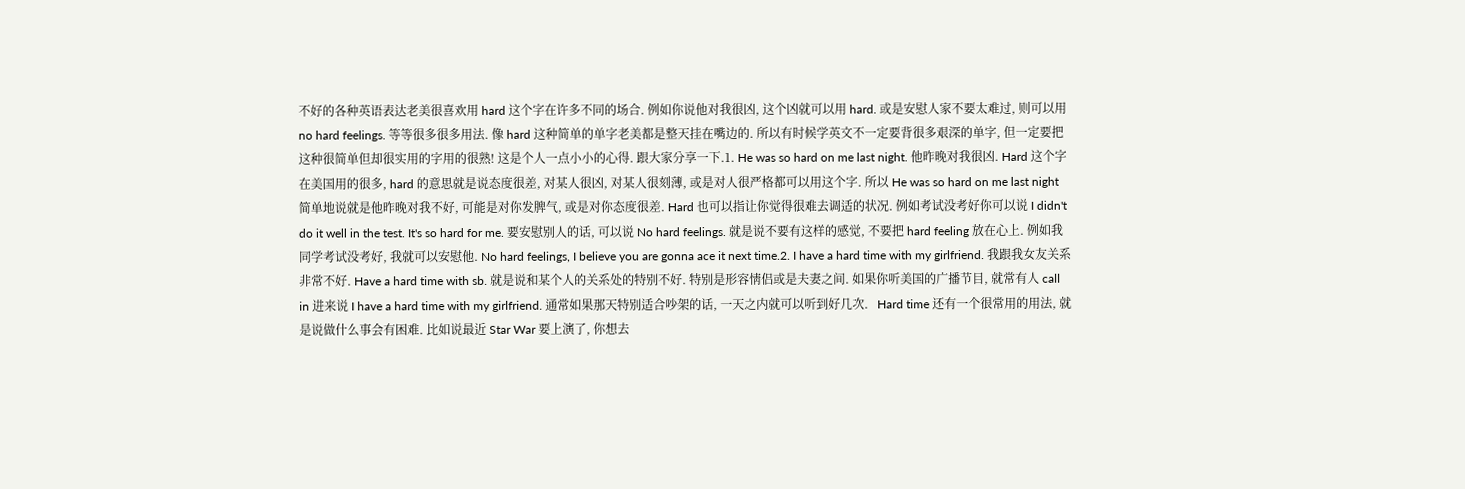不好的各种英语表达老美很喜欢用 hard 这个字在许多不同的场合. 例如你说他对我很凶, 这个凶就可以用 hard. 或是安慰人家不要太难过, 则可以用 no hard feelings. 等等很多很多用法. 像 hard 这种简单的单字老美都是整天挂在嘴边的. 所以有时候学英文不一定要背很多艰深的单字, 但一定要把这种很简单但却很实用的字用的很熟! 这是个人一点小小的心得. 跟大家分享一下.1. He was so hard on me last night. 他昨晚对我很凶. Hard 这个字在美国用的很多, hard 的意思就是说态度很差, 对某人很凶, 对某人很刻薄, 或是对人很严格都可以用这个字. 所以 He was so hard on me last night 简单地说就是他昨晚对我不好, 可能是对你发脾气, 或是对你态度很差. Hard 也可以指让你觉得很难去调适的状况. 例如考试没考好你可以说 I didn't do it well in the test. It's so hard for me. 要安慰别人的话, 可以说 No hard feelings. 就是说不要有这样的感觉, 不要把 hard feeling 放在心上. 例如我同学考试没考好, 我就可以安慰他. No hard feelings, I believe you are gonna ace it next time.2. I have a hard time with my girlfriend. 我跟我女友关系非常不好. Have a hard time with sb. 就是说和某个人的关系处的特别不好. 特别是形容情侣或是夫妻之间. 如果你听美国的广播节目, 就常有人 call in 进来说 I have a hard time with my girlfriend. 通常如果那天特别适合吵架的话, 一天之内就可以听到好几次.   Hard time 还有一个很常用的用法, 就是说做什么事会有困难. 比如说最近 Star War 要上演了, 你想去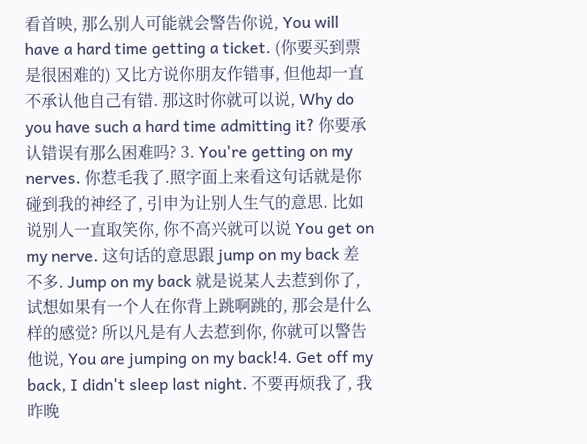看首映, 那么别人可能就会警告你说, You will have a hard time getting a ticket. (你要买到票是很困难的) 又比方说你朋友作错事, 但他却一直不承认他自己有错. 那这时你就可以说, Why do you have such a hard time admitting it? 你要承认错误有那么困难吗? 3. You're getting on my nerves. 你惹毛我了.照字面上来看这句话就是你碰到我的神经了, 引申为让别人生气的意思. 比如说别人一直取笑你, 你不高兴就可以说 You get on my nerve. 这句话的意思跟 jump on my back 差不多. Jump on my back 就是说某人去惹到你了, 试想如果有一个人在你背上跳啊跳的, 那会是什么样的感觉? 所以凡是有人去惹到你, 你就可以警告他说, You are jumping on my back!4. Get off my back, I didn't sleep last night. 不要再烦我了, 我昨晚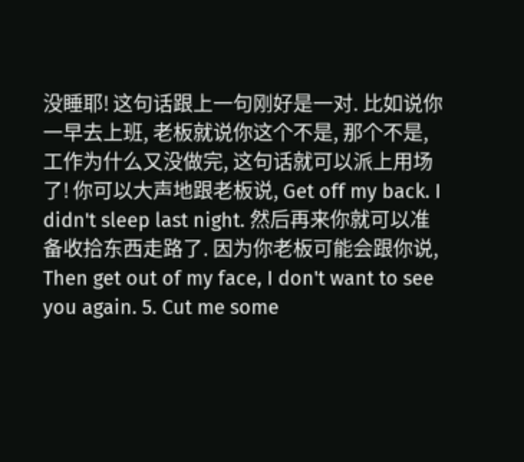没睡耶! 这句话跟上一句刚好是一对. 比如说你一早去上班, 老板就说你这个不是, 那个不是, 工作为什么又没做完, 这句话就可以派上用场了! 你可以大声地跟老板说, Get off my back. I didn't sleep last night. 然后再来你就可以准备收拾东西走路了. 因为你老板可能会跟你说, Then get out of my face, I don't want to see you again. 5. Cut me some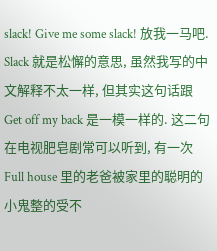slack! Give me some slack! 放我一马吧. Slack 就是松懈的意思, 虽然我写的中文解释不太一样, 但其实这句话跟 Get off my back 是一模一样的. 这二句在电视肥皂剧常可以听到, 有一次 Full house 里的老爸被家里的聪明的小鬼整的受不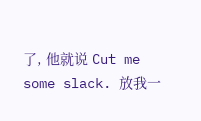了, 他就说 Cut me some slack. 放我一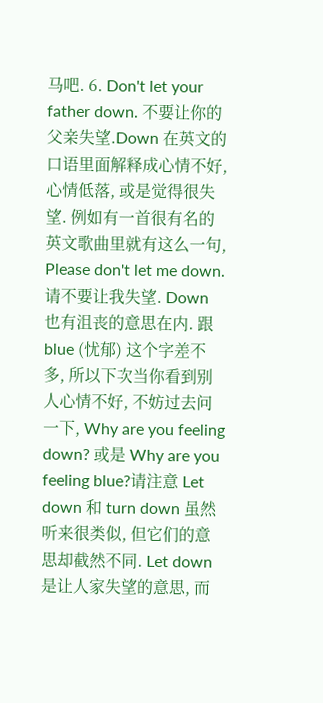马吧. 6. Don't let your father down. 不要让你的父亲失望.Down 在英文的口语里面解释成心情不好, 心情低落, 或是觉得很失望. 例如有一首很有名的英文歌曲里就有这么一句, Please don't let me down. 请不要让我失望. Down 也有沮丧的意思在内. 跟 blue (忧郁) 这个字差不多, 所以下次当你看到别人心情不好, 不妨过去问一下, Why are you feeling down? 或是 Why are you feeling blue?请注意 Let down 和 turn down 虽然听来很类似, 但它们的意思却截然不同. Let down 是让人家失望的意思, 而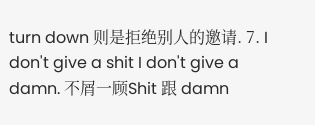turn down 则是拒绝别人的邀请. 7. I don't give a shit I don't give a damn. 不屑一顾Shit 跟 damn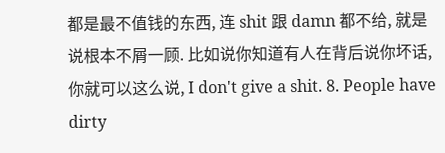都是最不值钱的东西, 连 shit 跟 damn 都不给, 就是说根本不屑一顾. 比如说你知道有人在背后说你坏话, 你就可以这么说, I don't give a shit. 8. People have dirty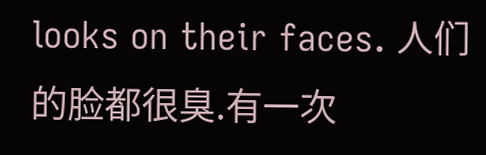looks on their faces. 人们的脸都很臭.有一次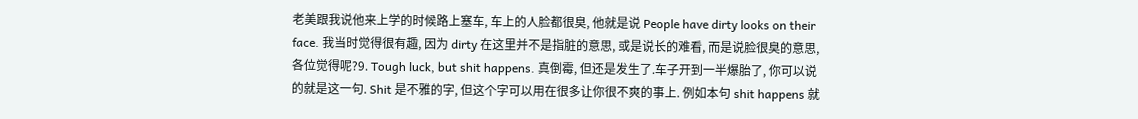老美跟我说他来上学的时候路上塞车, 车上的人脸都很臭, 他就是说 People have dirty looks on their face. 我当时觉得很有趣, 因为 dirty 在这里并不是指脏的意思, 或是说长的难看, 而是说脸很臭的意思, 各位觉得呢?9. Tough luck, but shit happens. 真倒霉, 但还是发生了.车子开到一半爆胎了, 你可以说的就是这一句. Shit 是不雅的字, 但这个字可以用在很多让你很不爽的事上. 例如本句 shit happens 就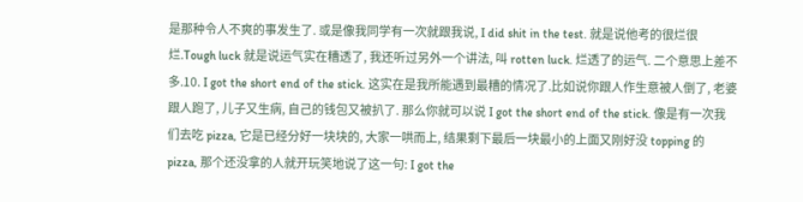是那种令人不爽的事发生了. 或是像我同学有一次就跟我说, I did shit in the test. 就是说他考的很烂很烂.Tough luck 就是说运气实在糟透了, 我还听过另外一个讲法, 叫 rotten luck. 烂透了的运气. 二个意思上差不多.10. I got the short end of the stick. 这实在是我所能遇到最糟的情况了.比如说你跟人作生意被人倒了, 老婆跟人跑了, 儿子又生病, 自己的钱包又被扒了. 那么你就可以说 I got the short end of the stick. 像是有一次我们去吃 pizza, 它是已经分好一块块的, 大家一哄而上, 结果剩下最后一块最小的上面又刚好没 topping 的 pizza, 那个还没拿的人就开玩笑地说了这一句: I got the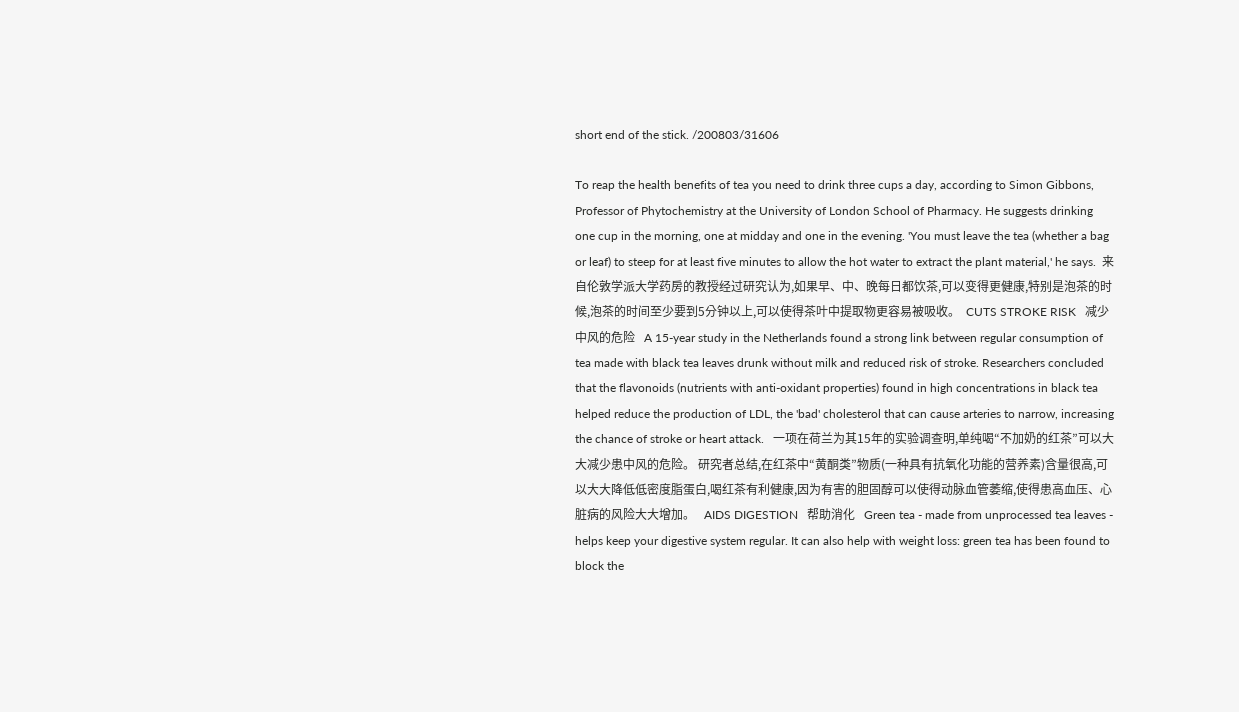short end of the stick. /200803/31606

To reap the health benefits of tea you need to drink three cups a day, according to Simon Gibbons, Professor of Phytochemistry at the University of London School of Pharmacy. He suggests drinking one cup in the morning, one at midday and one in the evening. 'You must leave the tea (whether a bag or leaf) to steep for at least five minutes to allow the hot water to extract the plant material,' he says.  来自伦敦学派大学药房的教授经过研究认为,如果早、中、晚每日都饮茶,可以变得更健康,特别是泡茶的时候,泡茶的时间至少要到5分钟以上,可以使得茶叶中提取物更容易被吸收。  CUTS STROKE RISK   减少中风的危险   A 15-year study in the Netherlands found a strong link between regular consumption of tea made with black tea leaves drunk without milk and reduced risk of stroke. Researchers concluded that the flavonoids (nutrients with anti-oxidant properties) found in high concentrations in black tea helped reduce the production of LDL, the 'bad' cholesterol that can cause arteries to narrow, increasing the chance of stroke or heart attack.   一项在荷兰为其15年的实验调查明,单纯喝“不加奶的红茶”可以大大减少患中风的危险。 研究者总结,在红茶中“黄酮类”物质(一种具有抗氧化功能的营养素)含量很高,可以大大降低低密度脂蛋白,喝红茶有利健康,因为有害的胆固醇可以使得动脉血管萎缩,使得患高血压、心脏病的风险大大增加。   AIDS DIGESTION   帮助消化   Green tea - made from unprocessed tea leaves - helps keep your digestive system regular. It can also help with weight loss: green tea has been found to block the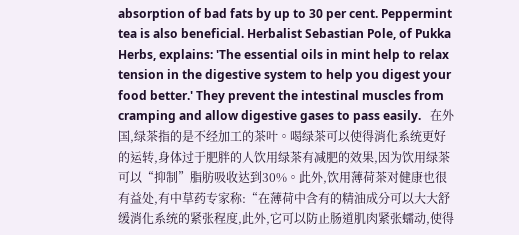absorption of bad fats by up to 30 per cent. Peppermint tea is also beneficial. Herbalist Sebastian Pole, of Pukka Herbs, explains: 'The essential oils in mint help to relax tension in the digestive system to help you digest your food better.' They prevent the intestinal muscles from cramping and allow digestive gases to pass easily.   在外国,绿茶指的是不经加工的茶叶。喝绿茶可以使得消化系统更好的运转,身体过于肥胖的人饮用绿茶有减肥的效果,因为饮用绿茶可以“抑制”脂肪吸收达到30%。此外,饮用薄荷茶对健康也很有益处,有中草药专家称:“在薄荷中含有的精油成分可以大大舒缓消化系统的紧张程度,此外,它可以防止肠道肌肉紧张蠕动,使得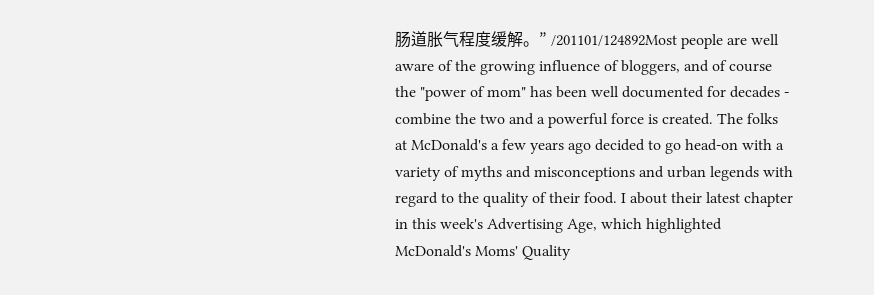肠道胀气程度缓解。” /201101/124892Most people are well aware of the growing influence of bloggers, and of course the "power of mom" has been well documented for decades - combine the two and a powerful force is created. The folks at McDonald's a few years ago decided to go head-on with a variety of myths and misconceptions and urban legends with regard to the quality of their food. I about their latest chapter in this week's Advertising Age, which highlighted McDonald's Moms' Quality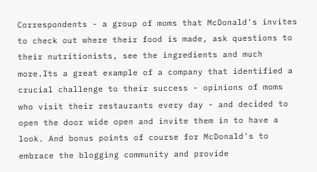Correspondents - a group of moms that McDonald's invites to check out where their food is made, ask questions to their nutritionists, see the ingredients and much more.Its a great example of a company that identified a crucial challenge to their success - opinions of moms who visit their restaurants every day - and decided to open the door wide open and invite them in to have a look. And bonus points of course for McDonald's to embrace the blogging community and provide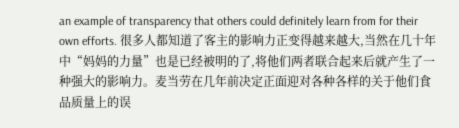an example of transparency that others could definitely learn from for their own efforts. 很多人都知道了客主的影响力正变得越来越大,当然在几十年中“妈妈的力量”也是已经被明的了,将他们两者联合起来后就产生了一种强大的影响力。麦当劳在几年前决定正面迎对各种各样的关于他们食品质量上的误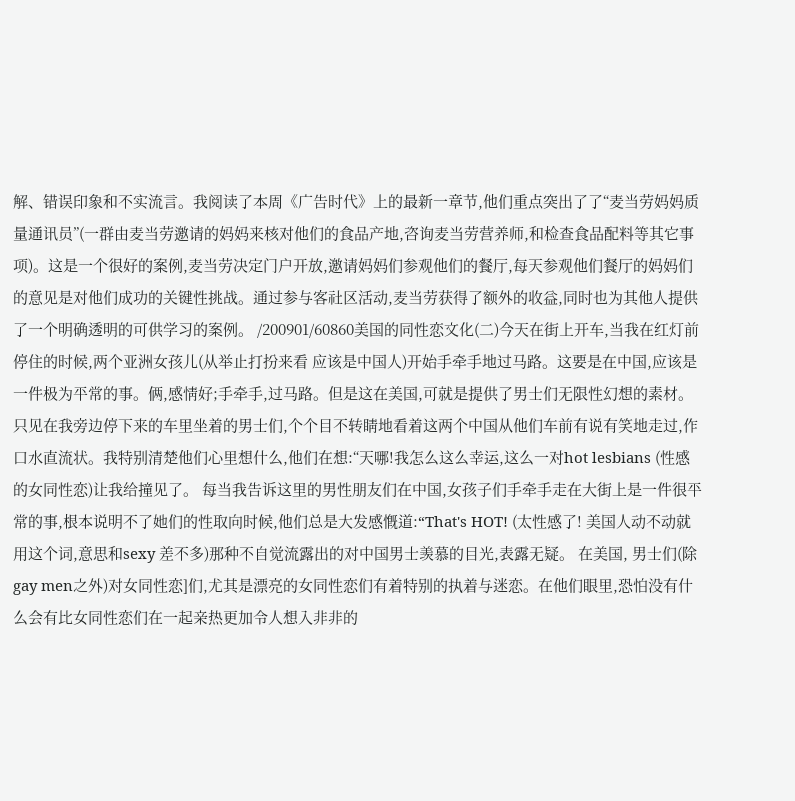解、错误印象和不实流言。我阅读了本周《广告时代》上的最新一章节,他们重点突出了了“麦当劳妈妈质量通讯员”(一群由麦当劳邀请的妈妈来核对他们的食品产地,咨询麦当劳营养师,和检查食品配料等其它事项)。这是一个很好的案例,麦当劳决定门户开放,邀请妈妈们参观他们的餐厅,每天参观他们餐厅的妈妈们的意见是对他们成功的关键性挑战。通过参与客社区活动,麦当劳获得了额外的收益,同时也为其他人提供了一个明确透明的可供学习的案例。 /200901/60860美国的同性恋文化(二)今天在街上开车,当我在红灯前停住的时候,两个亚洲女孩儿(从举止打扮来看 应该是中国人)开始手牵手地过马路。这要是在中国,应该是一件极为平常的事。俩,感情好;手牵手,过马路。但是这在美国,可就是提供了男士们无限性幻想的素材。只见在我旁边停下来的车里坐着的男士们,个个目不转睛地看着这两个中国从他们车前有说有笑地走过,作口水直流状。我特别清楚他们心里想什么,他们在想:“天哪!我怎么这么幸运,这么一对hot lesbians (性感的女同性恋)让我给撞见了。 每当我告诉这里的男性朋友们在中国,女孩子们手牵手走在大街上是一件很平常的事,根本说明不了她们的性取向时候,他们总是大发感慨道:“That's HOT! (太性感了! 美国人动不动就用这个词,意思和sexy 差不多)那种不自觉流露出的对中国男士羡慕的目光,表露无疑。 在美国, 男士们(除gay men之外)对女同性恋]们,尤其是漂亮的女同性恋们有着特别的执着与迷恋。在他们眼里,恐怕没有什么会有比女同性恋们在一起亲热更加令人想入非非的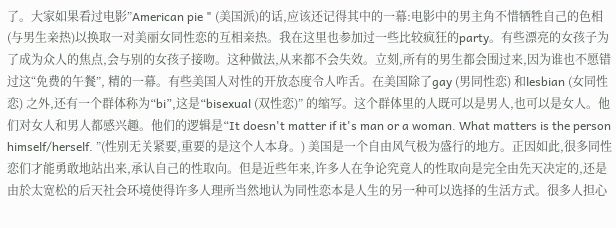了。大家如果看过电影”American pie " (美国派)的话,应该还记得其中的一幕:电影中的男主角不惜牺牲自己的色相(与男生亲热)以换取一对美丽女同性恋的互相亲热。我在这里也参加过一些比较疯狂的party。有些漂亮的女孩子为了成为众人的焦点,会与别的女孩子接吻。这种做法,从来都不会失效。立刻,所有的男生都会围过来,因为谁也不愿错过这“免费的午餐”, 精的一幕。有些美国人对性的开放态度令人咋舌。在美国除了gay (男同性恋) 和lesbian (女同性恋) 之外,还有一个群体称为“bi”,这是“bisexual (双性恋)” 的缩写。这个群体里的人既可以是男人,也可以是女人。他们对女人和男人都感兴趣。他们的逻辑是“It doesn't matter if it's man or a woman. What matters is the person himself/herself. ”(性别无关紧要,重要的是这个人本身。) 美国是一个自由风气极为盛行的地方。正因如此,很多同性恋们才能勇敢地站出来,承认自己的性取向。但是近些年来,许多人在争论究竟人的性取向是完全由先天决定的,还是由於太宽松的后天社会环境使得许多人理所当然地认为同性恋本是人生的另一种可以选择的生活方式。很多人担心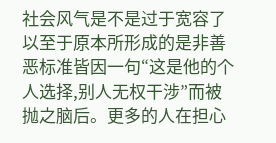社会风气是不是过于宽容了以至于原本所形成的是非善恶标准皆因一句“这是他的个人选择,别人无权干涉”而被抛之脑后。更多的人在担心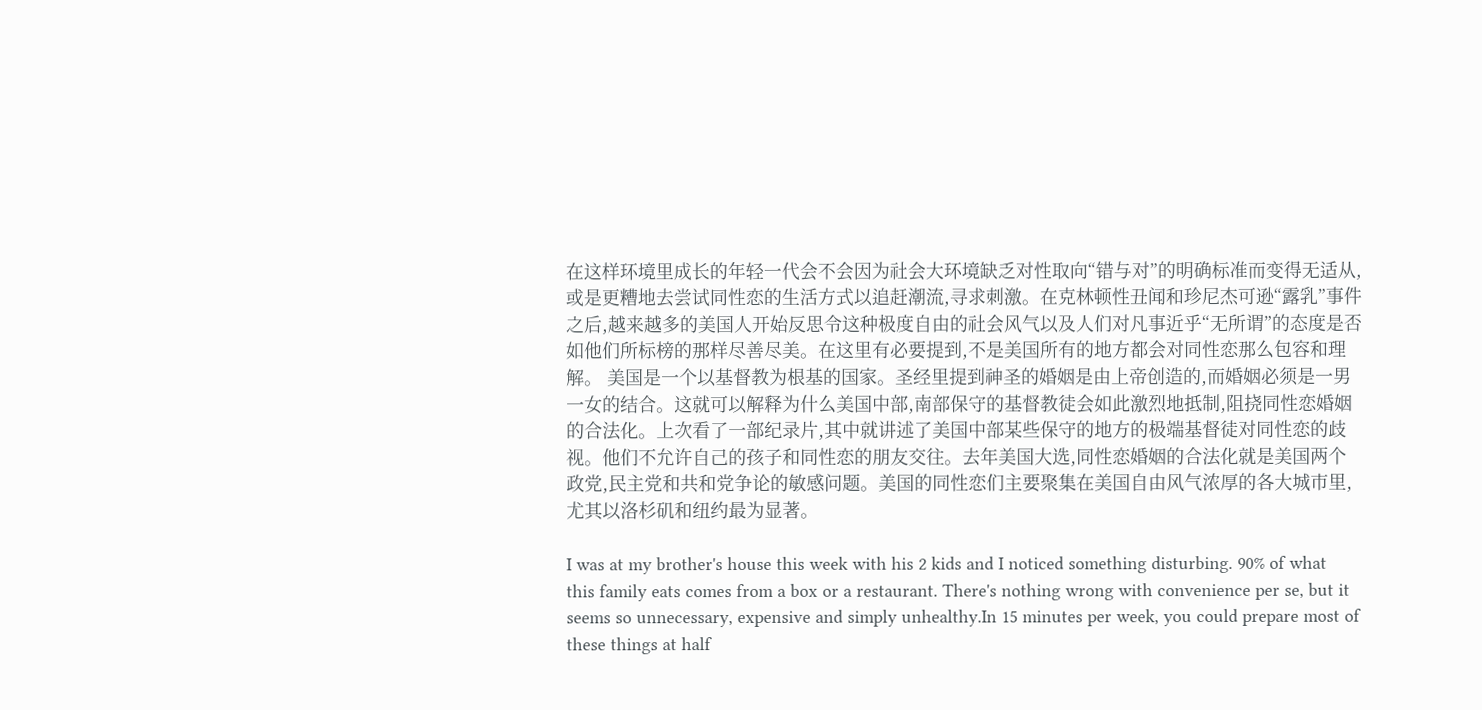在这样环境里成长的年轻一代会不会因为社会大环境缺乏对性取向“错与对”的明确标准而变得无适从,或是更糟地去尝试同性恋的生活方式以追赶潮流,寻求刺激。在克林顿性丑闻和珍尼杰可逊“露乳”事件之后,越来越多的美国人开始反思令这种极度自由的社会风气以及人们对凡事近乎“无所谓”的态度是否如他们所标榜的那样尽善尽美。在这里有必要提到,不是美国所有的地方都会对同性恋那么包容和理解。 美国是一个以基督教为根基的国家。圣经里提到神圣的婚姻是由上帝创造的,而婚姻必须是一男一女的结合。这就可以解释为什么美国中部,南部保守的基督教徒会如此激烈地抵制,阻挠同性恋婚姻的合法化。上次看了一部纪录片,其中就讲述了美国中部某些保守的地方的极端基督徒对同性恋的歧视。他们不允许自己的孩子和同性恋的朋友交往。去年美国大选,同性恋婚姻的合法化就是美国两个政党,民主党和共和党争论的敏感问题。美国的同性恋们主要聚集在美国自由风气浓厚的各大城市里,尤其以洛杉矶和纽约最为显著。

I was at my brother's house this week with his 2 kids and I noticed something disturbing. 90% of what this family eats comes from a box or a restaurant. There's nothing wrong with convenience per se, but it seems so unnecessary, expensive and simply unhealthy.In 15 minutes per week, you could prepare most of these things at half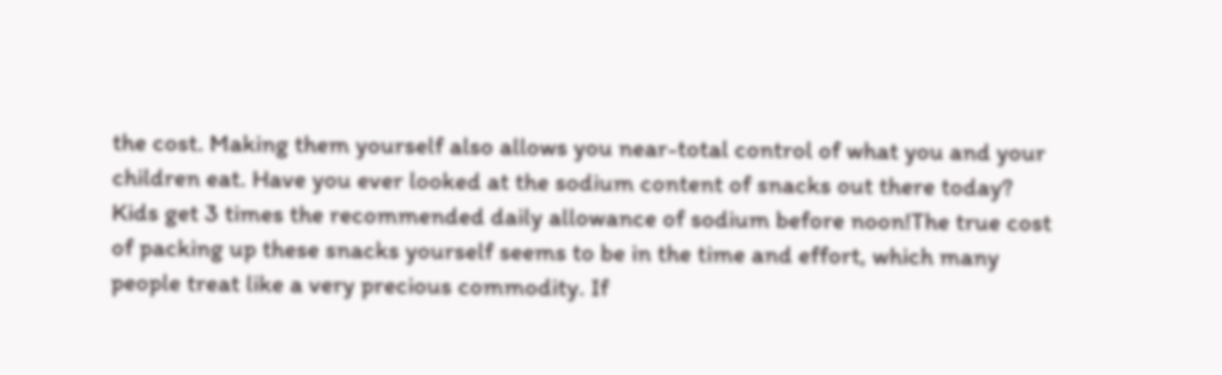the cost. Making them yourself also allows you near-total control of what you and your children eat. Have you ever looked at the sodium content of snacks out there today? Kids get 3 times the recommended daily allowance of sodium before noon!The true cost of packing up these snacks yourself seems to be in the time and effort, which many people treat like a very precious commodity. If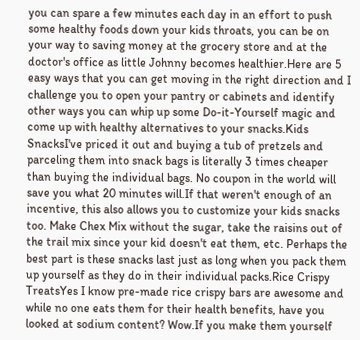you can spare a few minutes each day in an effort to push some healthy foods down your kids throats, you can be on your way to saving money at the grocery store and at the doctor's office as little Johnny becomes healthier.Here are 5 easy ways that you can get moving in the right direction and I challenge you to open your pantry or cabinets and identify other ways you can whip up some Do-it-Yourself magic and come up with healthy alternatives to your snacks.Kids SnacksI've priced it out and buying a tub of pretzels and parceling them into snack bags is literally 3 times cheaper than buying the individual bags. No coupon in the world will save you what 20 minutes will.If that weren't enough of an incentive, this also allows you to customize your kids snacks too. Make Chex Mix without the sugar, take the raisins out of the trail mix since your kid doesn't eat them, etc. Perhaps the best part is these snacks last just as long when you pack them up yourself as they do in their individual packs.Rice Crispy TreatsYes I know pre-made rice crispy bars are awesome and while no one eats them for their health benefits, have you looked at sodium content? Wow.If you make them yourself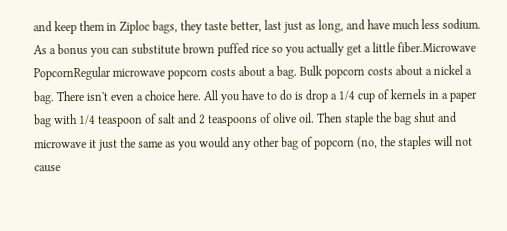and keep them in Ziploc bags, they taste better, last just as long, and have much less sodium. As a bonus you can substitute brown puffed rice so you actually get a little fiber.Microwave PopcornRegular microwave popcorn costs about a bag. Bulk popcorn costs about a nickel a bag. There isn't even a choice here. All you have to do is drop a 1/4 cup of kernels in a paper bag with 1/4 teaspoon of salt and 2 teaspoons of olive oil. Then staple the bag shut and microwave it just the same as you would any other bag of popcorn (no, the staples will not cause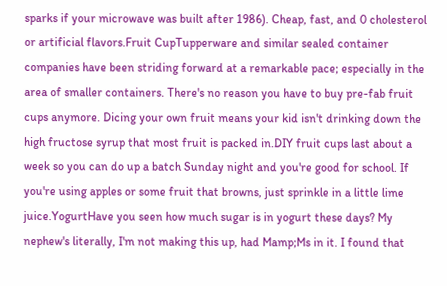sparks if your microwave was built after 1986). Cheap, fast, and 0 cholesterol or artificial flavors.Fruit CupTupperware and similar sealed container companies have been striding forward at a remarkable pace; especially in the area of smaller containers. There's no reason you have to buy pre-fab fruit cups anymore. Dicing your own fruit means your kid isn't drinking down the high fructose syrup that most fruit is packed in.DIY fruit cups last about a week so you can do up a batch Sunday night and you're good for school. If you're using apples or some fruit that browns, just sprinkle in a little lime juice.YogurtHave you seen how much sugar is in yogurt these days? My nephew's literally, I'm not making this up, had Mamp;Ms in it. I found that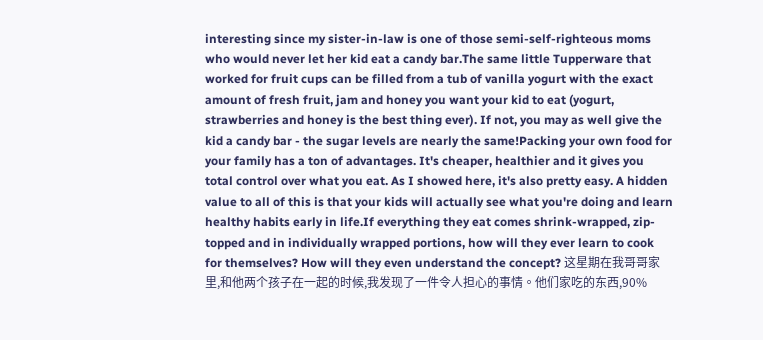interesting since my sister-in-law is one of those semi-self-righteous moms who would never let her kid eat a candy bar.The same little Tupperware that worked for fruit cups can be filled from a tub of vanilla yogurt with the exact amount of fresh fruit, jam and honey you want your kid to eat (yogurt, strawberries and honey is the best thing ever). If not, you may as well give the kid a candy bar - the sugar levels are nearly the same!Packing your own food for your family has a ton of advantages. It's cheaper, healthier and it gives you total control over what you eat. As I showed here, it's also pretty easy. A hidden value to all of this is that your kids will actually see what you're doing and learn healthy habits early in life.If everything they eat comes shrink-wrapped, zip-topped and in individually wrapped portions, how will they ever learn to cook for themselves? How will they even understand the concept? 这星期在我哥哥家里,和他两个孩子在一起的时候,我发现了一件令人担心的事情。他们家吃的东西,90%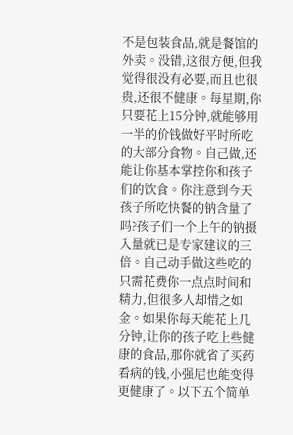不是包装食品,就是餐馆的外卖。没错,这很方便,但我觉得很没有必要,而且也很贵,还很不健康。每星期,你只要花上15分钟,就能够用一半的价钱做好平时所吃的大部分食物。自己做,还能让你基本掌控你和孩子们的饮食。你注意到今天孩子所吃快餐的钠含量了吗?孩子们一个上午的钠摄入量就已是专家建议的三倍。自己动手做这些吃的只需花费你一点点时间和精力,但很多人却惜之如金。如果你每天能花上几分钟,让你的孩子吃上些健康的食品,那你就省了买药看病的钱,小强尼也能变得更健康了。以下五个简单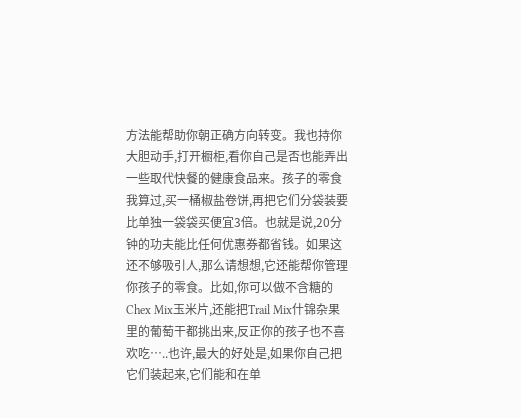方法能帮助你朝正确方向转变。我也持你大胆动手,打开橱柜,看你自己是否也能弄出一些取代快餐的健康食品来。孩子的零食我算过,买一桶椒盐卷饼,再把它们分袋装要比单独一袋袋买便宜3倍。也就是说,20分钟的功夫能比任何优惠券都省钱。如果这还不够吸引人,那么请想想,它还能帮你管理你孩子的零食。比如,你可以做不含糖的Chex Mix玉米片,还能把Trail Mix什锦杂果里的葡萄干都挑出来,反正你的孩子也不喜欢吃…..也许,最大的好处是,如果你自己把它们装起来,它们能和在单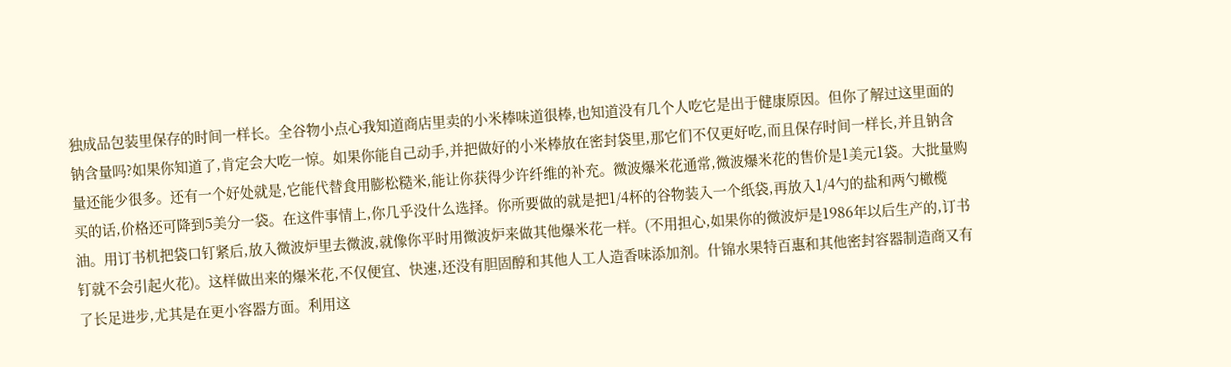独成品包装里保存的时间一样长。全谷物小点心我知道商店里卖的小米棒味道很棒,也知道没有几个人吃它是出于健康原因。但你了解过这里面的钠含量吗?如果你知道了,肯定会大吃一惊。如果你能自己动手,并把做好的小米棒放在密封袋里,那它们不仅更好吃,而且保存时间一样长,并且钠含量还能少很多。还有一个好处就是,它能代替食用膨松糙米,能让你获得少许纤维的补充。微波爆米花通常,微波爆米花的售价是1美元1袋。大批量购买的话,价格还可降到5美分一袋。在这件事情上,你几乎没什么选择。你所要做的就是把1/4杯的谷物装入一个纸袋,再放入1/4勺的盐和两勺橄榄油。用订书机把袋口钉紧后,放入微波炉里去微波,就像你平时用微波炉来做其他爆米花一样。(不用担心,如果你的微波炉是1986年以后生产的,订书钉就不会引起火花)。这样做出来的爆米花,不仅便宜、快速,还没有胆固醇和其他人工人造香味添加剂。什锦水果特百惠和其他密封容器制造商又有了长足进步,尤其是在更小容器方面。利用这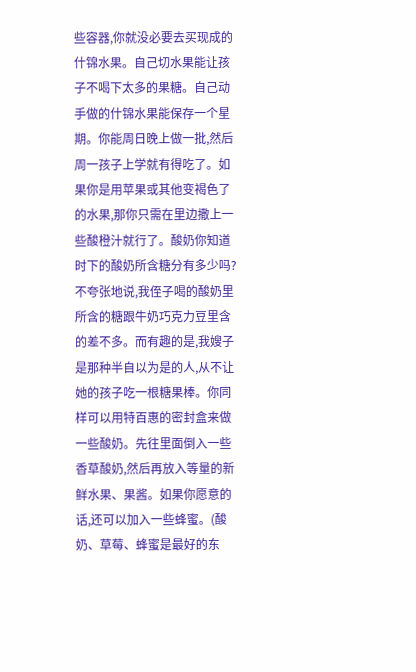些容器,你就没必要去买现成的什锦水果。自己切水果能让孩子不喝下太多的果糖。自己动手做的什锦水果能保存一个星期。你能周日晚上做一批,然后周一孩子上学就有得吃了。如果你是用苹果或其他变褐色了的水果,那你只需在里边撒上一些酸橙汁就行了。酸奶你知道时下的酸奶所含糖分有多少吗?不夸张地说,我侄子喝的酸奶里所含的糖跟牛奶巧克力豆里含的差不多。而有趣的是,我嫂子是那种半自以为是的人,从不让她的孩子吃一根糖果棒。你同样可以用特百惠的密封盒来做一些酸奶。先往里面倒入一些香草酸奶,然后再放入等量的新鲜水果、果酱。如果你愿意的话,还可以加入一些蜂蜜。(酸奶、草莓、蜂蜜是最好的东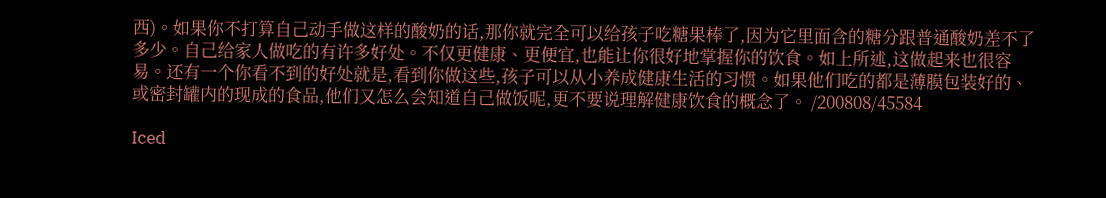西)。如果你不打算自己动手做这样的酸奶的话,那你就完全可以给孩子吃糖果棒了,因为它里面含的糖分跟普通酸奶差不了多少。自己给家人做吃的有许多好处。不仅更健康、更便宜,也能让你很好地掌握你的饮食。如上所述,这做起来也很容易。还有一个你看不到的好处就是,看到你做这些,孩子可以从小养成健康生活的习惯。如果他们吃的都是薄膜包装好的、或密封罐内的现成的食品,他们又怎么会知道自己做饭呢,更不要说理解健康饮食的概念了。 /200808/45584

Iced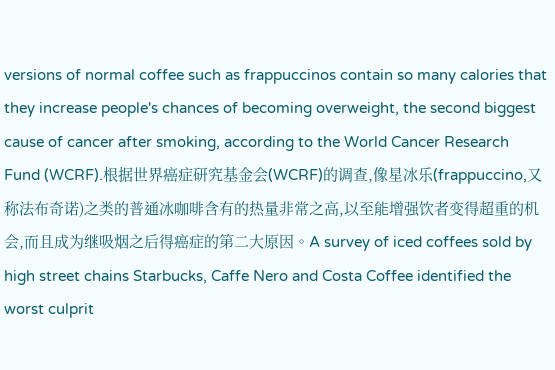versions of normal coffee such as frappuccinos contain so many calories that they increase people's chances of becoming overweight, the second biggest cause of cancer after smoking, according to the World Cancer Research Fund (WCRF).根据世界癌症研究基金会(WCRF)的调查,像星冰乐(frappuccino,又称法布奇诺)之类的普通冰咖啡含有的热量非常之高,以至能增强饮者变得超重的机会,而且成为继吸烟之后得癌症的第二大原因。A survey of iced coffees sold by high street chains Starbucks, Caffe Nero and Costa Coffee identified the worst culprit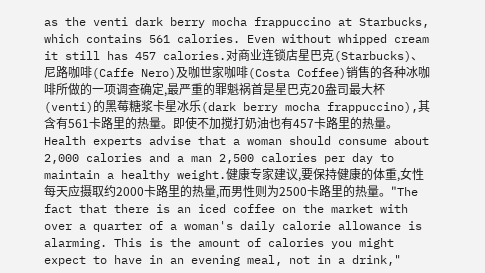as the venti dark berry mocha frappuccino at Starbucks, which contains 561 calories. Even without whipped cream it still has 457 calories.对商业连锁店星巴克(Starbucks)、尼路咖啡(Caffe Nero)及咖世家咖啡(Costa Coffee)销售的各种冰咖啡所做的一项调查确定,最严重的罪魁祸首是星巴克20盎司最大杯(venti)的黑莓糖浆卡星冰乐(dark berry mocha frappuccino),其含有561卡路里的热量。即使不加搅打奶油也有457卡路里的热量。Health experts advise that a woman should consume about 2,000 calories and a man 2,500 calories per day to maintain a healthy weight.健康专家建议,要保持健康的体重,女性每天应摄取约2000卡路里的热量,而男性则为2500卡路里的热量。"The fact that there is an iced coffee on the market with over a quarter of a woman's daily calorie allowance is alarming. This is the amount of calories you might expect to have in an evening meal, not in a drink,"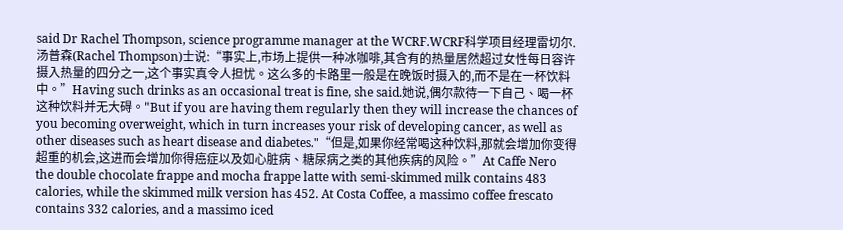said Dr Rachel Thompson, science programme manager at the WCRF.WCRF科学项目经理雷切尔.汤普森(Rachel Thompson)士说:“事实上,市场上提供一种冰咖啡,其含有的热量居然超过女性每日容许摄入热量的四分之一,这个事实真令人担忧。这么多的卡路里一般是在晚饭时摄入的,而不是在一杯饮料中。”Having such drinks as an occasional treat is fine, she said.她说,偶尔款待一下自己、喝一杯这种饮料并无大碍。"But if you are having them regularly then they will increase the chances of you becoming overweight, which in turn increases your risk of developing cancer, as well as other diseases such as heart disease and diabetes."“但是,如果你经常喝这种饮料,那就会增加你变得超重的机会,这进而会增加你得癌症以及如心脏病、糖尿病之类的其他疾病的风险。”At Caffe Nero the double chocolate frappe and mocha frappe latte with semi-skimmed milk contains 483 calories, while the skimmed milk version has 452. At Costa Coffee, a massimo coffee frescato contains 332 calories, and a massimo iced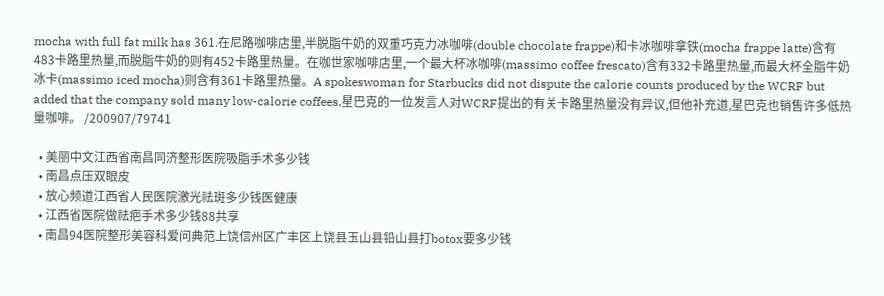mocha with full fat milk has 361.在尼路咖啡店里,半脱脂牛奶的双重巧克力冰咖啡(double chocolate frappe)和卡冰咖啡拿铁(mocha frappe latte)含有483卡路里热量,而脱脂牛奶的则有452卡路里热量。在咖世家咖啡店里,一个最大杯冰咖啡(massimo coffee frescato)含有332卡路里热量,而最大杯全脂牛奶冰卡(massimo iced mocha)则含有361卡路里热量。A spokeswoman for Starbucks did not dispute the calorie counts produced by the WCRF but added that the company sold many low-calorie coffees.星巴克的一位发言人对WCRF提出的有关卡路里热量没有异议,但他补充道,星巴克也销售许多低热量咖啡。 /200907/79741

  • 美丽中文江西省南昌同济整形医院吸脂手术多少钱
  • 南昌点压双眼皮
  • 放心频道江西省人民医院激光祛斑多少钱医健康
  • 江西省医院做祛疤手术多少钱88共享
  • 南昌94医院整形美容科爱问典范上饶信州区广丰区上饶县玉山县铅山县打botox要多少钱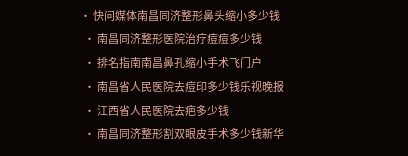• 快问媒体南昌同济整形鼻头缩小多少钱
  • 南昌同济整形医院治疗痘痘多少钱
  • 排名指南南昌鼻孔缩小手术飞门户
  • 南昌省人民医院去痘印多少钱乐视晚报
  • 江西省人民医院去疤多少钱
  • 南昌同济整形割双眼皮手术多少钱新华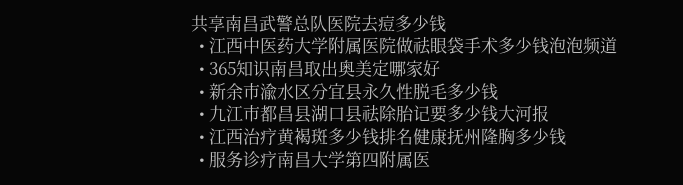共享南昌武警总队医院去痘多少钱
  • 江西中医药大学附属医院做祛眼袋手术多少钱泡泡频道
  • 365知识南昌取出奥美定哪家好
  • 新余市渝水区分宜县永久性脱毛多少钱
  • 九江市都昌县湖口县祛除胎记要多少钱大河报
  • 江西治疗黄褐斑多少钱排名健康抚州隆胸多少钱
  • 服务诊疗南昌大学第四附属医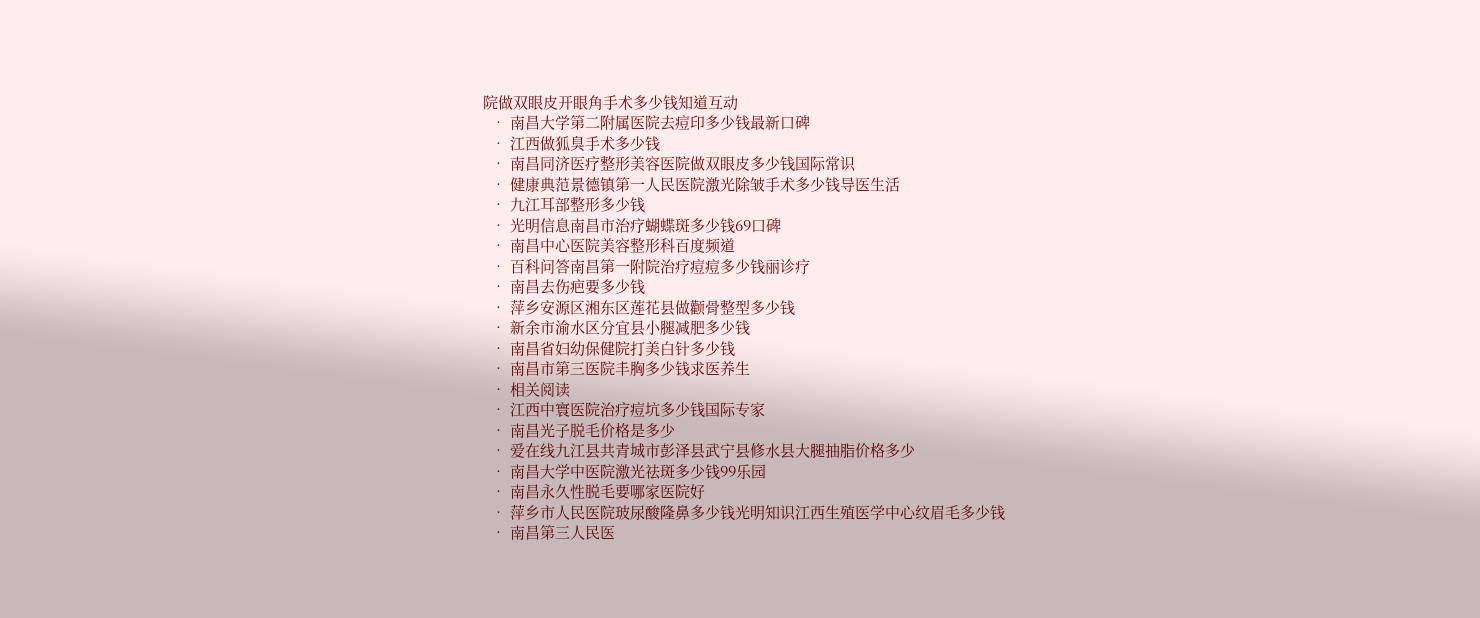院做双眼皮开眼角手术多少钱知道互动
  • 南昌大学第二附属医院去痘印多少钱最新口碑
  • 江西做狐臭手术多少钱
  • 南昌同济医疗整形美容医院做双眼皮多少钱国际常识
  • 健康典范景德镇第一人民医院激光除皱手术多少钱导医生活
  • 九江耳部整形多少钱
  • 光明信息南昌市治疗蝴蝶斑多少钱69口碑
  • 南昌中心医院美容整形科百度频道
  • 百科问答南昌第一附院治疗痘痘多少钱丽诊疗
  • 南昌去伤疤要多少钱
  • 萍乡安源区湘东区莲花县做颧骨整型多少钱
  • 新余市渝水区分宜县小腿减肥多少钱
  • 南昌省妇幼保健院打美白针多少钱
  • 南昌市第三医院丰胸多少钱求医养生
  • 相关阅读
  • 江西中寰医院治疗痘坑多少钱国际专家
  • 南昌光子脱毛价格是多少
  • 爱在线九江县共青城市彭泽县武宁县修水县大腿抽脂价格多少
  • 南昌大学中医院激光祛斑多少钱99乐园
  • 南昌永久性脱毛要哪家医院好
  • 萍乡市人民医院玻尿酸隆鼻多少钱光明知识江西生殖医学中心纹眉毛多少钱
  • 南昌第三人民医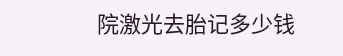院激光去胎记多少钱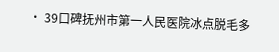• 39口碑抚州市第一人民医院冰点脱毛多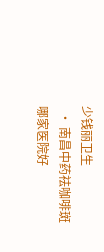少钱丽卫生
  • 南昌中药祛咖啡斑哪家医院好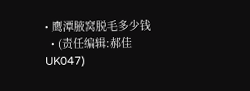• 鹰潭腋窝脱毛多少钱
  • (责任编辑:郝佳 UK047)